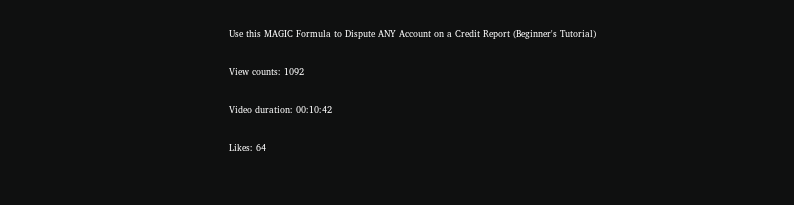Use this MAGIC Formula to Dispute ANY Account on a Credit Report (Beginner's Tutorial)

View counts: 1092

Video duration: 00:10:42

Likes: 64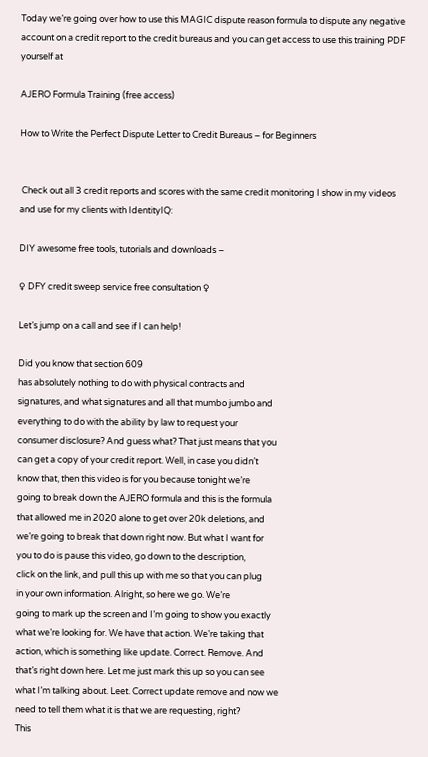Today we’re going over how to use this MAGIC dispute reason formula to dispute any negative account on a credit report to the credit bureaus and you can get access to use this training PDF yourself at

AJERO Formula Training (free access)

How to Write the Perfect Dispute Letter to Credit Bureaus – for Beginners


 Check out all 3 credit reports and scores with the same credit monitoring I show in my videos and use for my clients with IdentityIQ:

DIY awesome free tools, tutorials and downloads –

♀ DFY credit sweep service free consultation ♀

Let’s jump on a call and see if I can help!

Did you know that section 609
has absolutely nothing to do with physical contracts and
signatures, and what signatures and all that mumbo jumbo and
everything to do with the ability by law to request your
consumer disclosure? And guess what? That just means that you
can get a copy of your credit report. Well, in case you didn’t
know that, then this video is for you because tonight we’re
going to break down the AJERO formula and this is the formula
that allowed me in 2020 alone to get over 20k deletions, and
we’re going to break that down right now. But what I want for
you to do is pause this video, go down to the description,
click on the link, and pull this up with me so that you can plug
in your own information. Alright, so here we go. We’re
going to mark up the screen and I’m going to show you exactly
what we’re looking for. We have that action. We’re taking that
action, which is something like update. Correct. Remove. And
that’s right down here. Let me just mark this up so you can see
what I’m talking about. Leet. Correct update remove and now we
need to tell them what it is that we are requesting, right?
This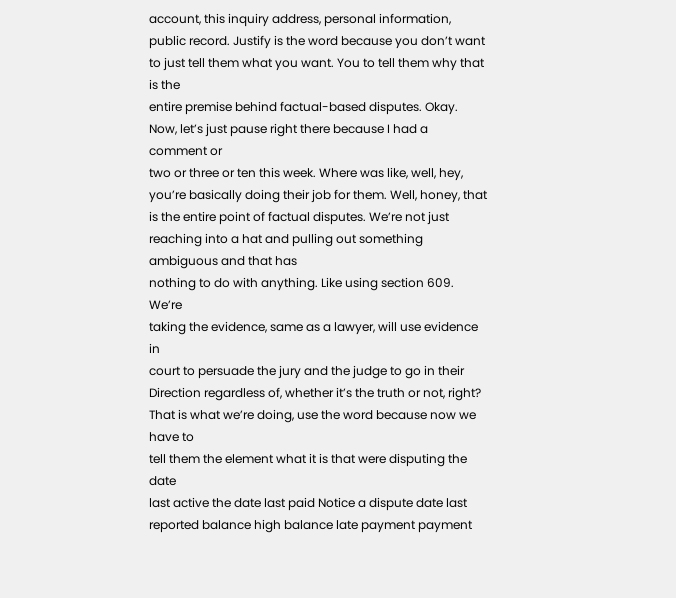account, this inquiry address, personal information,
public record. Justify is the word because you don’t want
to just tell them what you want. You to tell them why that is the
entire premise behind factual-based disputes. Okay.
Now, let’s just pause right there because I had a comment or
two or three or ten this week. Where was like, well, hey,
you’re basically doing their job for them. Well, honey, that
is the entire point of factual disputes. We’re not just
reaching into a hat and pulling out something ambiguous and that has
nothing to do with anything. Like using section 609. We’re
taking the evidence, same as a lawyer, will use evidence in
court to persuade the jury and the judge to go in their
Direction regardless of, whether it’s the truth or not, right?
That is what we’re doing, use the word because now we have to
tell them the element what it is that were disputing the date
last active the date last paid Notice a dispute date last
reported balance high balance late payment payment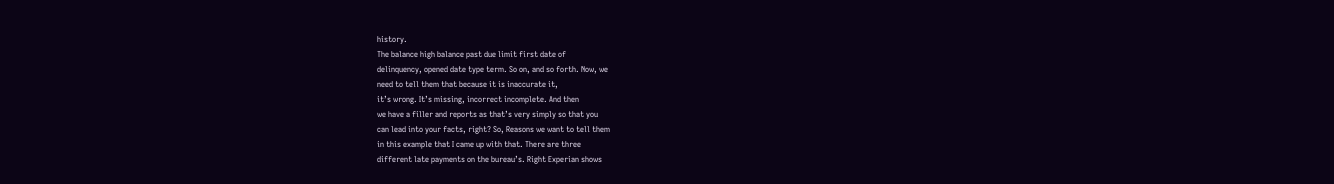history.
The balance high balance past due limit first date of
delinquency, opened date type term. So on, and so forth. Now, we
need to tell them that because it is inaccurate it,
it’s wrong. It’s missing, incorrect incomplete. And then
we have a filler and reports as that’s very simply so that you
can lead into your facts, right? So, Reasons we want to tell them
in this example that I came up with that. There are three
different late payments on the bureau’s. Right Experian shows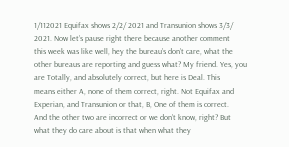1/112021 Equifax shows 2/2/ 2021 and Transunion shows 3/3/
2021. Now let’s pause right there because another comment
this week was like well, hey the bureau’s don’t care, what the
other bureaus are reporting and guess what? My friend. Yes, you
are Totally, and absolutely correct, but here is Deal. This
means either A, none of them correct, right. Not Equifax and
Experian, and Transunion or that, B, One of them is correct.
And the other two are incorrect or we don’t know, right? But
what they do care about is that when what they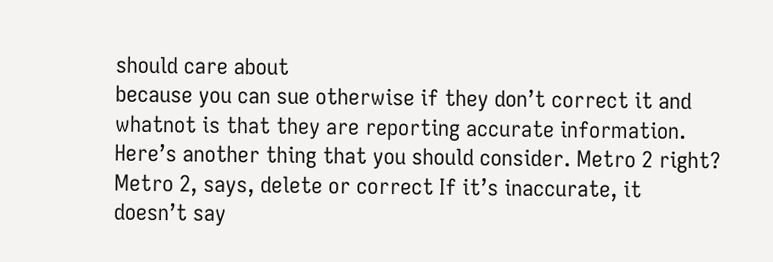should care about
because you can sue otherwise if they don’t correct it and
whatnot is that they are reporting accurate information.
Here’s another thing that you should consider. Metro 2 right?
Metro 2, says, delete or correct If it’s inaccurate, it
doesn’t say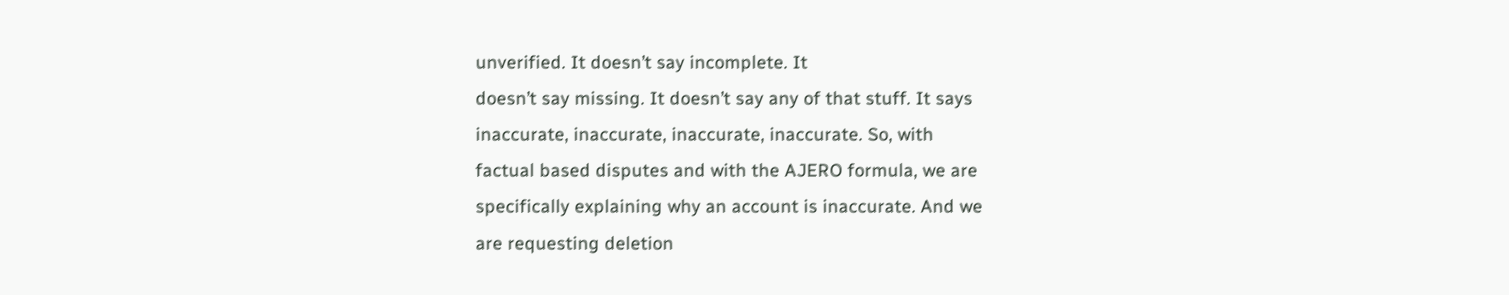unverified. It doesn’t say incomplete. It
doesn’t say missing. It doesn’t say any of that stuff. It says
inaccurate, inaccurate, inaccurate, inaccurate. So, with
factual based disputes and with the AJERO formula, we are
specifically explaining why an account is inaccurate. And we
are requesting deletion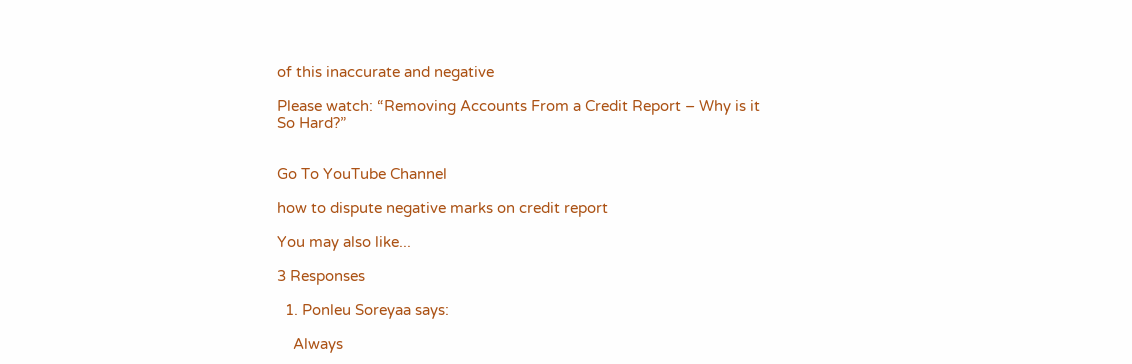of this inaccurate and negative

Please watch: “Removing Accounts From a Credit Report – Why is it So Hard?”


Go To YouTube Channel

how to dispute negative marks on credit report

You may also like...

3 Responses

  1. Ponleu Soreyaa says:

    Always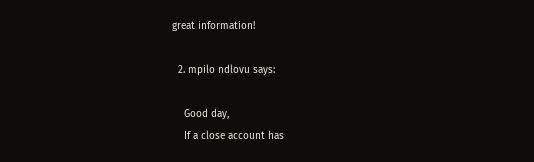great information!

  2. mpilo ndlovu says:

    Good day,
    If a close account has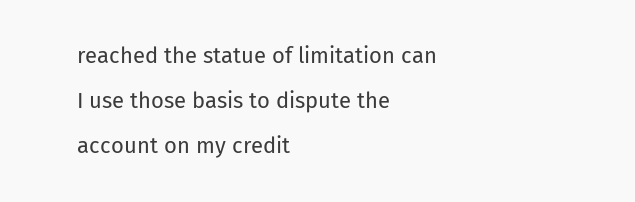reached the statue of limitation can I use those basis to dispute the account on my credit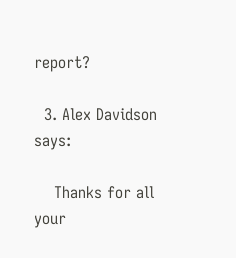report?

  3. Alex Davidson says:

    Thanks for all your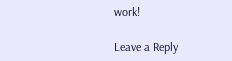work!

Leave a Reply